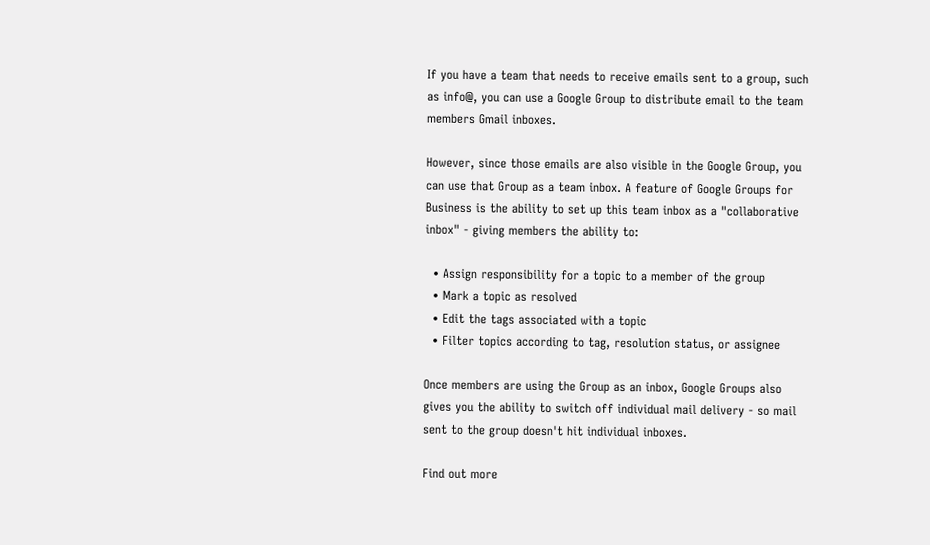If you have a team that needs to receive emails sent to a group, such as info@, you can use a Google Group to distribute email to the team members Gmail inboxes.

However, since those emails are also visible in the Google Group, you can use that Group as a team inbox. A feature of Google Groups for Business is the ability to set up this team inbox as a "collaborative inbox" - giving members the ability to:

  • Assign responsibility for a topic to a member of the group
  • Mark a topic as resolved
  • Edit the tags associated with a topic
  • Filter topics according to tag, resolution status, or assignee

Once members are using the Group as an inbox, Google Groups also gives you the ability to switch off individual mail delivery - so mail sent to the group doesn't hit individual inboxes.

Find out more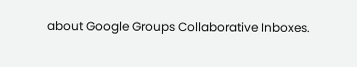about Google Groups Collaborative Inboxes.